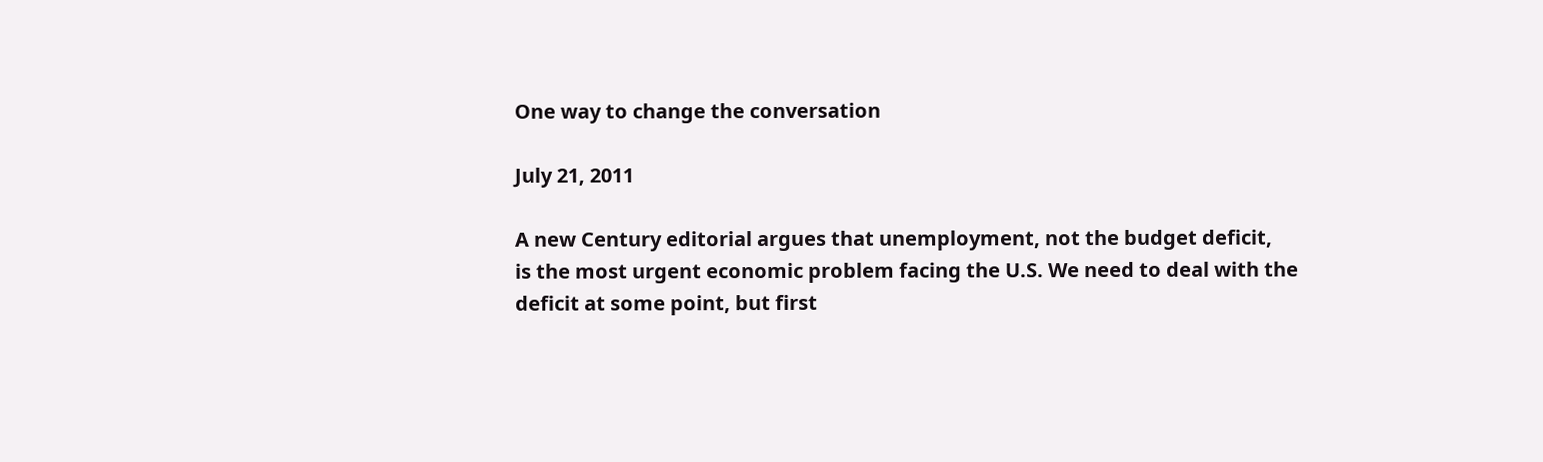One way to change the conversation

July 21, 2011

A new Century editorial argues that unemployment, not the budget deficit,
is the most urgent economic problem facing the U.S. We need to deal with the
deficit at some point, but first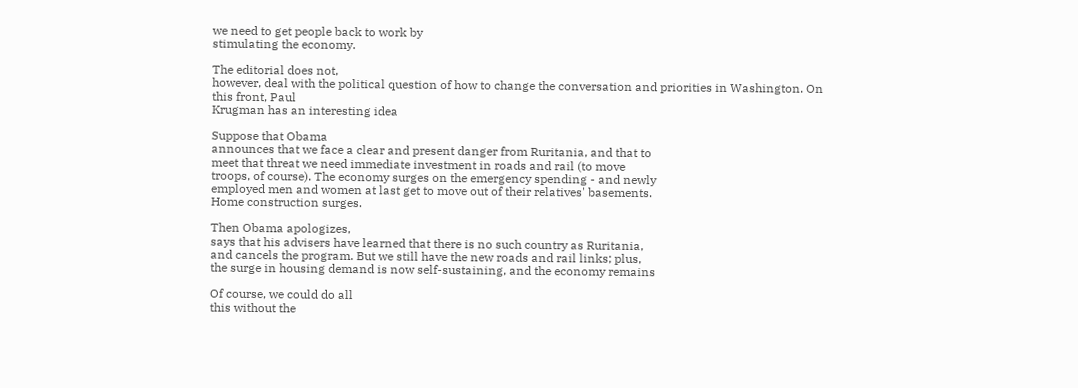we need to get people back to work by
stimulating the economy.

The editorial does not,
however, deal with the political question of how to change the conversation and priorities in Washington. On
this front, Paul
Krugman has an interesting idea

Suppose that Obama
announces that we face a clear and present danger from Ruritania, and that to
meet that threat we need immediate investment in roads and rail (to move
troops, of course). The economy surges on the emergency spending - and newly
employed men and women at last get to move out of their relatives' basements.
Home construction surges.

Then Obama apologizes,
says that his advisers have learned that there is no such country as Ruritania,
and cancels the program. But we still have the new roads and rail links; plus,
the surge in housing demand is now self-sustaining, and the economy remains

Of course, we could do all
this without the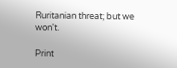Ruritanian threat; but we won't.

Print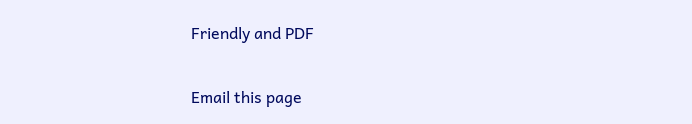Friendly and PDF

Email this page